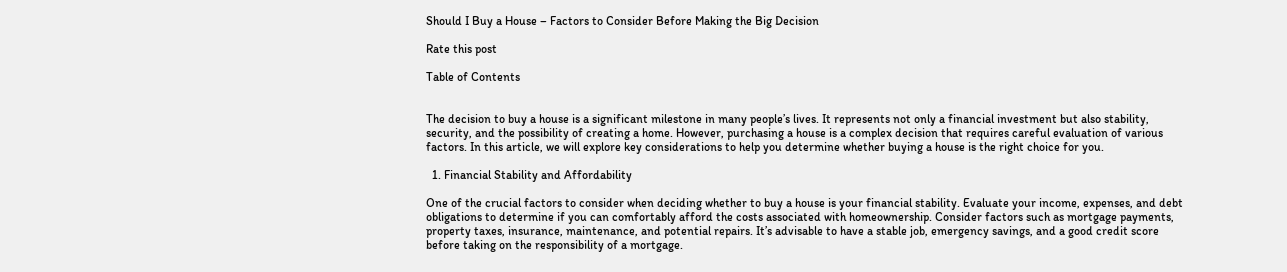Should I Buy a House – Factors to Consider Before Making the Big Decision

Rate this post

Table of Contents


The decision to buy a house is a significant milestone in many people’s lives. It represents not only a financial investment but also stability, security, and the possibility of creating a home. However, purchasing a house is a complex decision that requires careful evaluation of various factors. In this article, we will explore key considerations to help you determine whether buying a house is the right choice for you.

  1. Financial Stability and Affordability

One of the crucial factors to consider when deciding whether to buy a house is your financial stability. Evaluate your income, expenses, and debt obligations to determine if you can comfortably afford the costs associated with homeownership. Consider factors such as mortgage payments, property taxes, insurance, maintenance, and potential repairs. It’s advisable to have a stable job, emergency savings, and a good credit score before taking on the responsibility of a mortgage.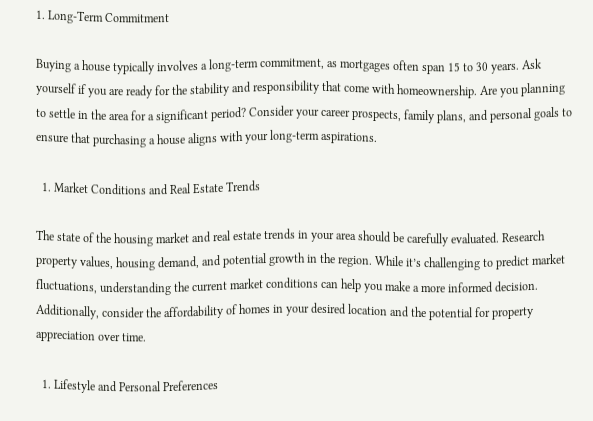1. Long-Term Commitment

Buying a house typically involves a long-term commitment, as mortgages often span 15 to 30 years. Ask yourself if you are ready for the stability and responsibility that come with homeownership. Are you planning to settle in the area for a significant period? Consider your career prospects, family plans, and personal goals to ensure that purchasing a house aligns with your long-term aspirations.

  1. Market Conditions and Real Estate Trends

The state of the housing market and real estate trends in your area should be carefully evaluated. Research property values, housing demand, and potential growth in the region. While it’s challenging to predict market fluctuations, understanding the current market conditions can help you make a more informed decision. Additionally, consider the affordability of homes in your desired location and the potential for property appreciation over time.

  1. Lifestyle and Personal Preferences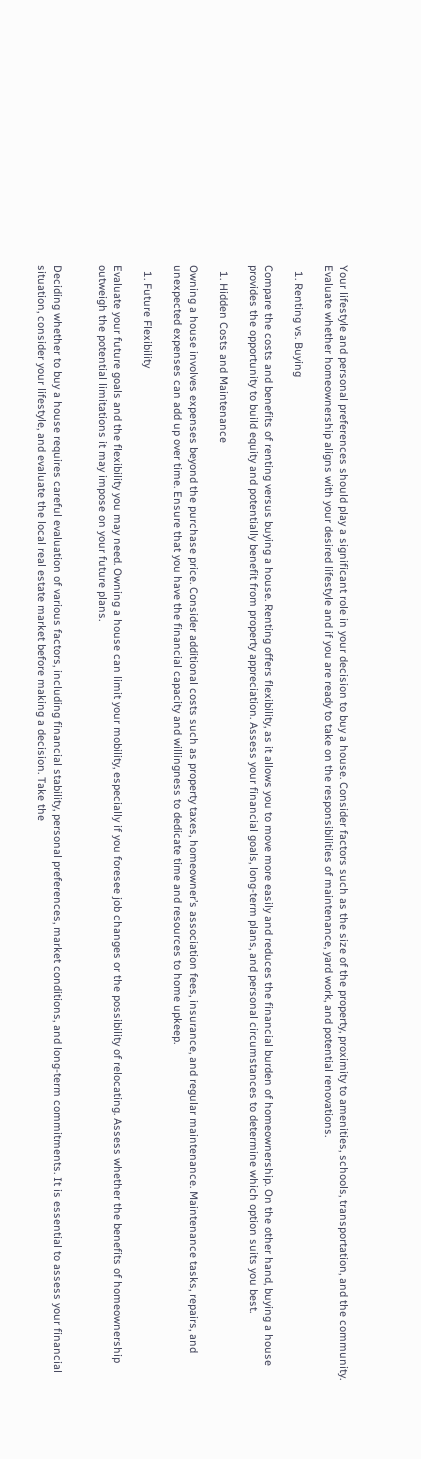Your lifestyle and personal preferences should play a significant role in your decision to buy a house. Consider factors such as the size of the property, proximity to amenities, schools, transportation, and the community. Evaluate whether homeownership aligns with your desired lifestyle and if you are ready to take on the responsibilities of maintenance, yard work, and potential renovations.

  1. Renting vs. Buying

Compare the costs and benefits of renting versus buying a house. Renting offers flexibility, as it allows you to move more easily and reduces the financial burden of homeownership. On the other hand, buying a house provides the opportunity to build equity and potentially benefit from property appreciation. Assess your financial goals, long-term plans, and personal circumstances to determine which option suits you best.

  1. Hidden Costs and Maintenance

Owning a house involves expenses beyond the purchase price. Consider additional costs such as property taxes, homeowner’s association fees, insurance, and regular maintenance. Maintenance tasks, repairs, and unexpected expenses can add up over time. Ensure that you have the financial capacity and willingness to dedicate time and resources to home upkeep.

  1. Future Flexibility

Evaluate your future goals and the flexibility you may need. Owning a house can limit your mobility, especially if you foresee job changes or the possibility of relocating. Assess whether the benefits of homeownership outweigh the potential limitations it may impose on your future plans.


Deciding whether to buy a house requires careful evaluation of various factors, including financial stability, personal preferences, market conditions, and long-term commitments. It is essential to assess your financial situation, consider your lifestyle, and evaluate the local real estate market before making a decision. Take the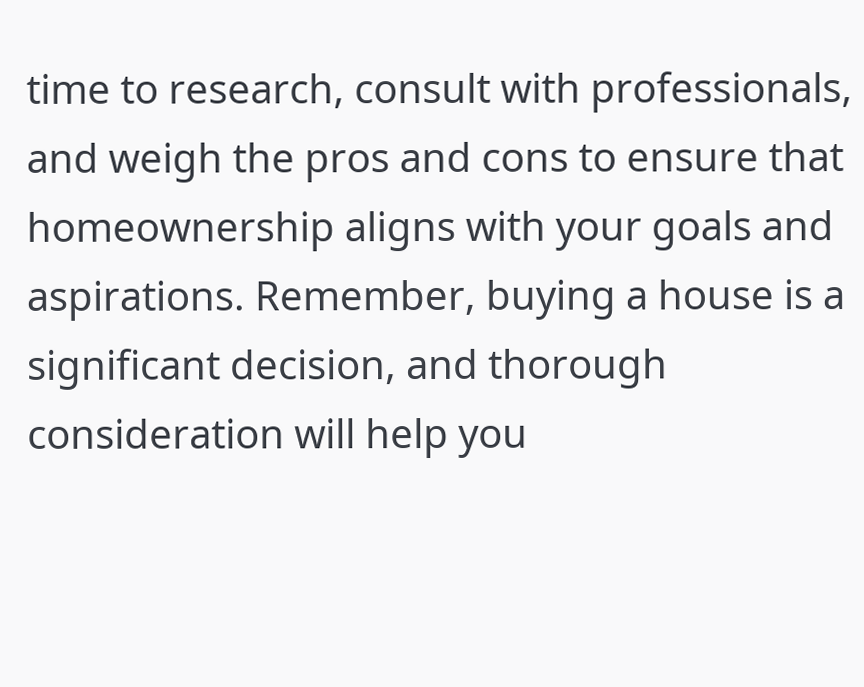time to research, consult with professionals, and weigh the pros and cons to ensure that homeownership aligns with your goals and aspirations. Remember, buying a house is a significant decision, and thorough consideration will help you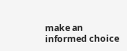make an informed choice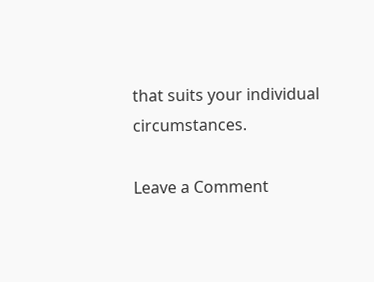that suits your individual circumstances.

Leave a Comment